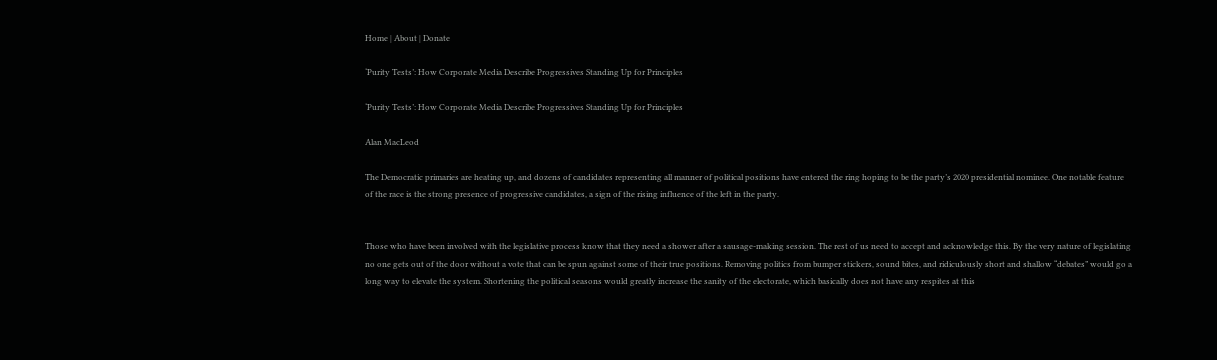Home | About | Donate

‘Purity Tests’: How Corporate Media Describe Progressives Standing Up for Principles

‘Purity Tests’: How Corporate Media Describe Progressives Standing Up for Principles

Alan MacLeod

The Democratic primaries are heating up, and dozens of candidates representing all manner of political positions have entered the ring hoping to be the party’s 2020 presidential nominee. One notable feature of the race is the strong presence of progressive candidates, a sign of the rising influence of the left in the party.


Those who have been involved with the legislative process know that they need a shower after a sausage-making session. The rest of us need to accept and acknowledge this. By the very nature of legislating no one gets out of the door without a vote that can be spun against some of their true positions. Removing politics from bumper stickers, sound bites, and ridiculously short and shallow “debates” would go a long way to elevate the system. Shortening the political seasons would greatly increase the sanity of the electorate, which basically does not have any respites at this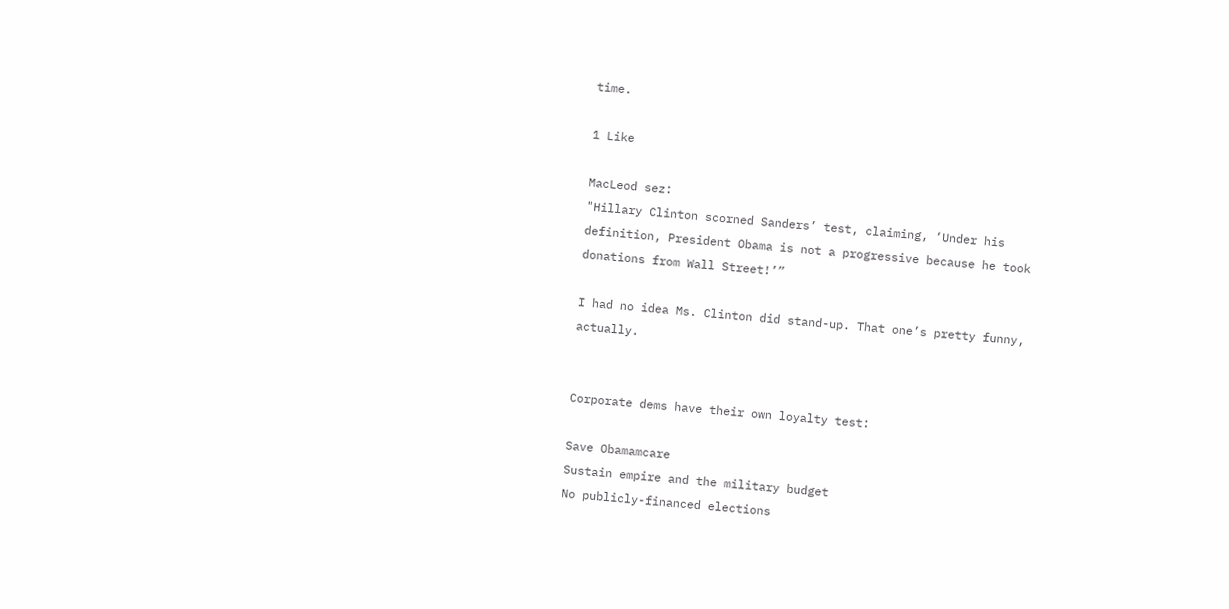time.

1 Like

MacLeod sez:
"Hillary Clinton scorned Sanders’ test, claiming, ‘Under his definition, President Obama is not a progressive because he took donations from Wall Street!’”

I had no idea Ms. Clinton did stand-up. That one’s pretty funny, actually.


Corporate dems have their own loyalty test:

Save Obamamcare
Sustain empire and the military budget
No publicly-financed elections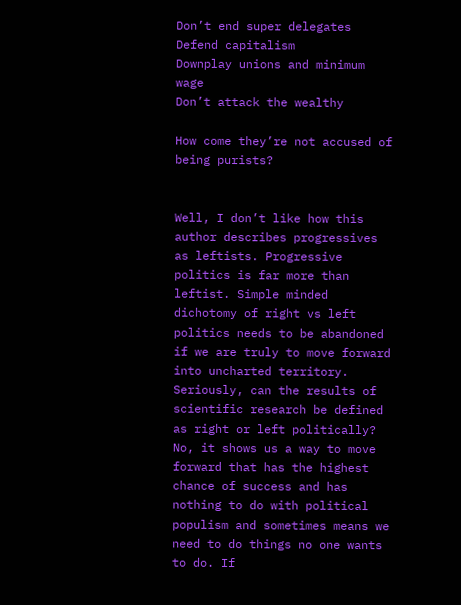Don’t end super delegates
Defend capitalism
Downplay unions and minimum wage
Don’t attack the wealthy

How come they’re not accused of being purists?


Well, I don’t like how this author describes progressives as leftists. Progressive politics is far more than leftist. Simple minded dichotomy of right vs left politics needs to be abandoned if we are truly to move forward into uncharted territory. Seriously, can the results of scientific research be defined as right or left politically? No, it shows us a way to move forward that has the highest chance of success and has nothing to do with political populism and sometimes means we need to do things no one wants to do. If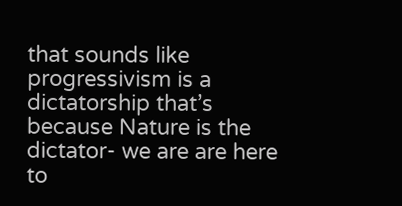that sounds like progressivism is a dictatorship that’s because Nature is the dictator- we are are here to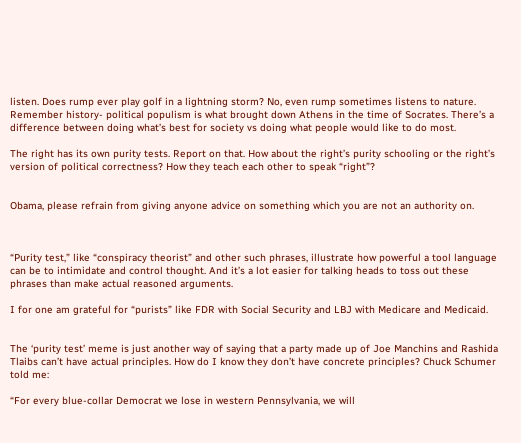listen. Does rump ever play golf in a lightning storm? No, even rump sometimes listens to nature. Remember history- political populism is what brought down Athens in the time of Socrates. There’s a difference between doing what’s best for society vs doing what people would like to do most.

The right has its own purity tests. Report on that. How about the right’s purity schooling or the right’s version of political correctness? How they teach each other to speak “right”?


Obama, please refrain from giving anyone advice on something which you are not an authority on.



“Purity test,” like “conspiracy theorist” and other such phrases, illustrate how powerful a tool language can be to intimidate and control thought. And it’s a lot easier for talking heads to toss out these phrases than make actual reasoned arguments.

I for one am grateful for “purists” like FDR with Social Security and LBJ with Medicare and Medicaid.


The ‘purity test’ meme is just another way of saying that a party made up of Joe Manchins and Rashida Tlaibs can’t have actual principles. How do I know they don’t have concrete principles? Chuck Schumer told me:

“For every blue-collar Democrat we lose in western Pennsylvania, we will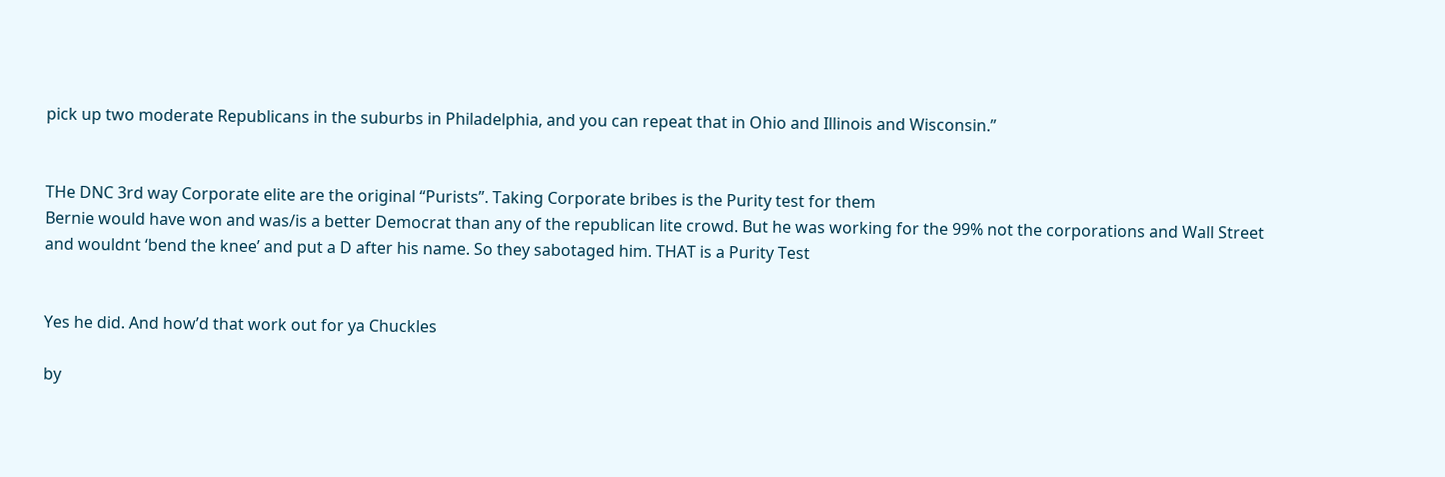pick up two moderate Republicans in the suburbs in Philadelphia, and you can repeat that in Ohio and Illinois and Wisconsin.”


THe DNC 3rd way Corporate elite are the original “Purists”. Taking Corporate bribes is the Purity test for them
Bernie would have won and was/is a better Democrat than any of the republican lite crowd. But he was working for the 99% not the corporations and Wall Street and wouldnt ‘bend the knee’ and put a D after his name. So they sabotaged him. THAT is a Purity Test


Yes he did. And how’d that work out for ya Chuckles

by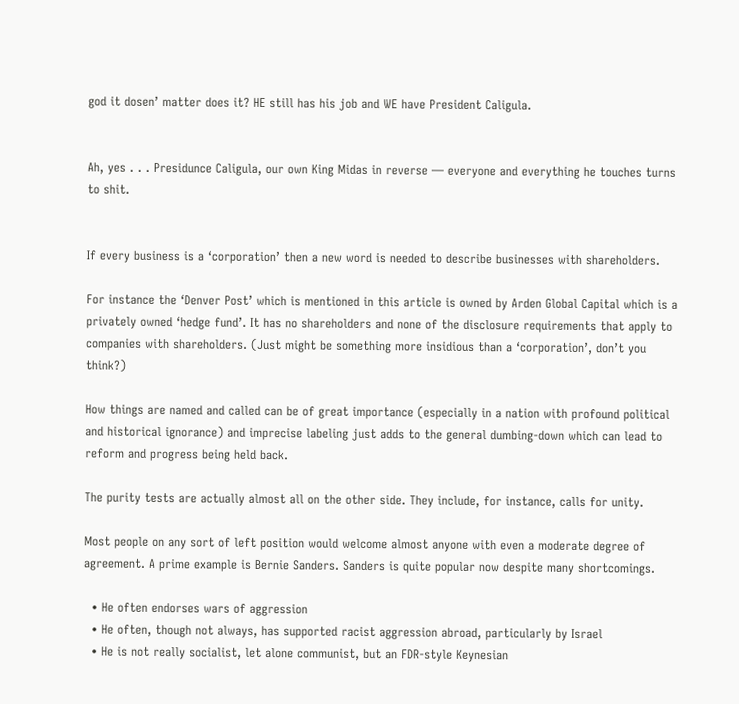god it dosen’ matter does it? HE still has his job and WE have President Caligula.


Ah, yes . . . Presidunce Caligula, our own King Midas in reverse — everyone and everything he touches turns to shit.


If every business is a ‘corporation’ then a new word is needed to describe businesses with shareholders.

For instance the ‘Denver Post’ which is mentioned in this article is owned by Arden Global Capital which is a privately owned ‘hedge fund’. It has no shareholders and none of the disclosure requirements that apply to companies with shareholders. (Just might be something more insidious than a ‘corporation’, don’t you think?)

How things are named and called can be of great importance (especially in a nation with profound political and historical ignorance) and imprecise labeling just adds to the general dumbing-down which can lead to reform and progress being held back.

The purity tests are actually almost all on the other side. They include, for instance, calls for unity.

Most people on any sort of left position would welcome almost anyone with even a moderate degree of agreement. A prime example is Bernie Sanders. Sanders is quite popular now despite many shortcomings.

  • He often endorses wars of aggression
  • He often, though not always, has supported racist aggression abroad, particularly by Israel
  • He is not really socialist, let alone communist, but an FDR-style Keynesian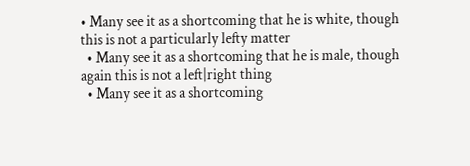• Many see it as a shortcoming that he is white, though this is not a particularly lefty matter
  • Many see it as a shortcoming that he is male, though again this is not a left|right thing
  • Many see it as a shortcoming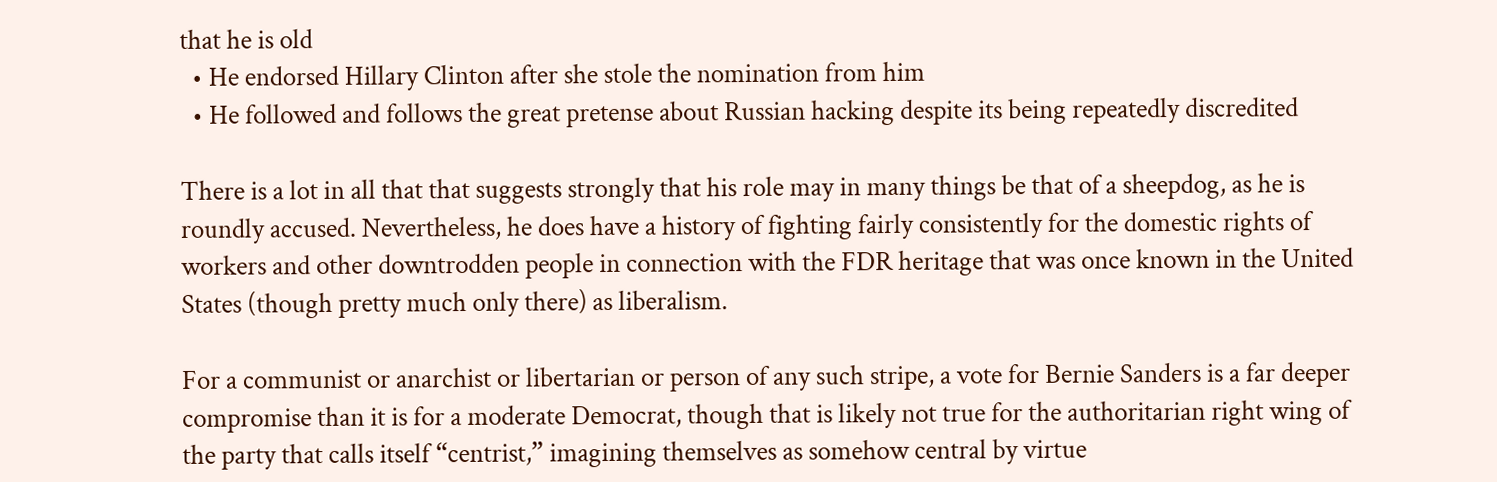that he is old
  • He endorsed Hillary Clinton after she stole the nomination from him
  • He followed and follows the great pretense about Russian hacking despite its being repeatedly discredited

There is a lot in all that that suggests strongly that his role may in many things be that of a sheepdog, as he is roundly accused. Nevertheless, he does have a history of fighting fairly consistently for the domestic rights of workers and other downtrodden people in connection with the FDR heritage that was once known in the United States (though pretty much only there) as liberalism.

For a communist or anarchist or libertarian or person of any such stripe, a vote for Bernie Sanders is a far deeper compromise than it is for a moderate Democrat, though that is likely not true for the authoritarian right wing of the party that calls itself “centrist,” imagining themselves as somehow central by virtue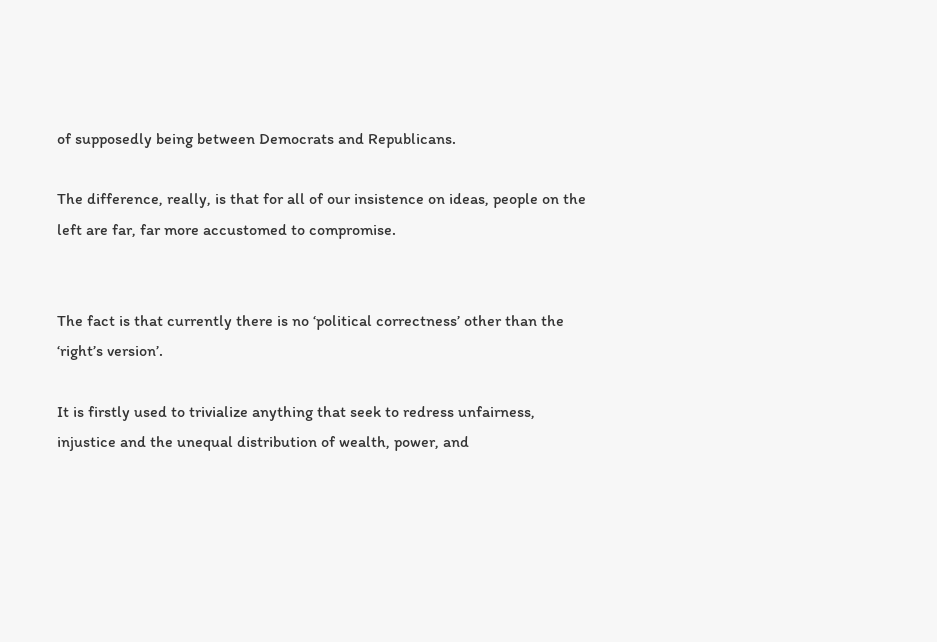of supposedly being between Democrats and Republicans.

The difference, really, is that for all of our insistence on ideas, people on the left are far, far more accustomed to compromise.


The fact is that currently there is no ‘political correctness’ other than the ‘right’s version’.

It is firstly used to trivialize anything that seek to redress unfairness, injustice and the unequal distribution of wealth, power, and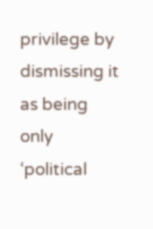privilege by dismissing it as being only ‘political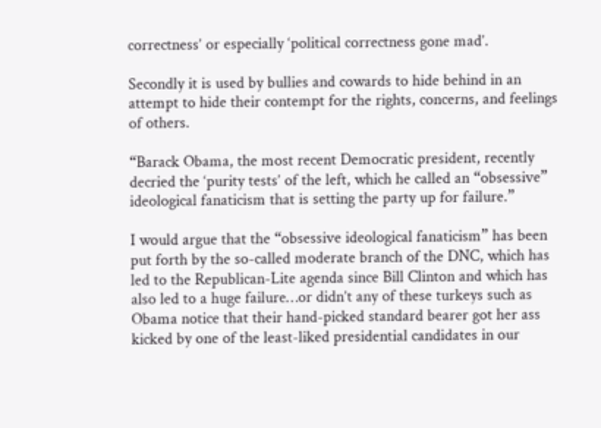correctness’ or especially ‘political correctness gone mad’.

Secondly it is used by bullies and cowards to hide behind in an attempt to hide their contempt for the rights, concerns, and feelings of others.

“Barack Obama, the most recent Democratic president, recently decried the ‘purity tests’ of the left, which he called an “obsessive” ideological fanaticism that is setting the party up for failure.”

I would argue that the “obsessive ideological fanaticism” has been put forth by the so-called moderate branch of the DNC, which has led to the Republican-Lite agenda since Bill Clinton and which has also led to a huge failure…or didn’t any of these turkeys such as Obama notice that their hand-picked standard bearer got her ass kicked by one of the least-liked presidential candidates in our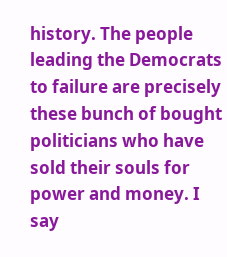history. The people leading the Democrats to failure are precisely these bunch of bought politicians who have sold their souls for power and money. I say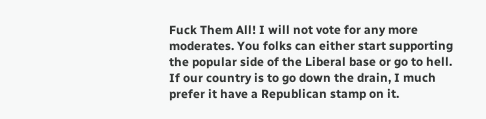Fuck Them All! I will not vote for any more moderates. You folks can either start supporting the popular side of the Liberal base or go to hell. If our country is to go down the drain, I much prefer it have a Republican stamp on it.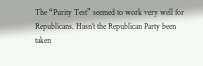The “Purity Test” seemed to work very well for Republicans. Hasn’t the Republican Party been taken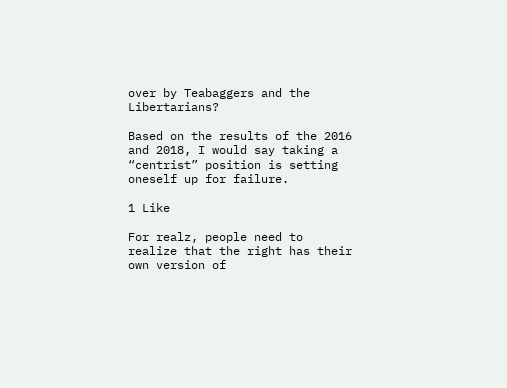over by Teabaggers and the Libertarians?

Based on the results of the 2016 and 2018, I would say taking a “centrist” position is setting oneself up for failure.

1 Like

For realz, people need to realize that the right has their own version of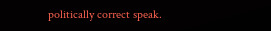politically correct speak.